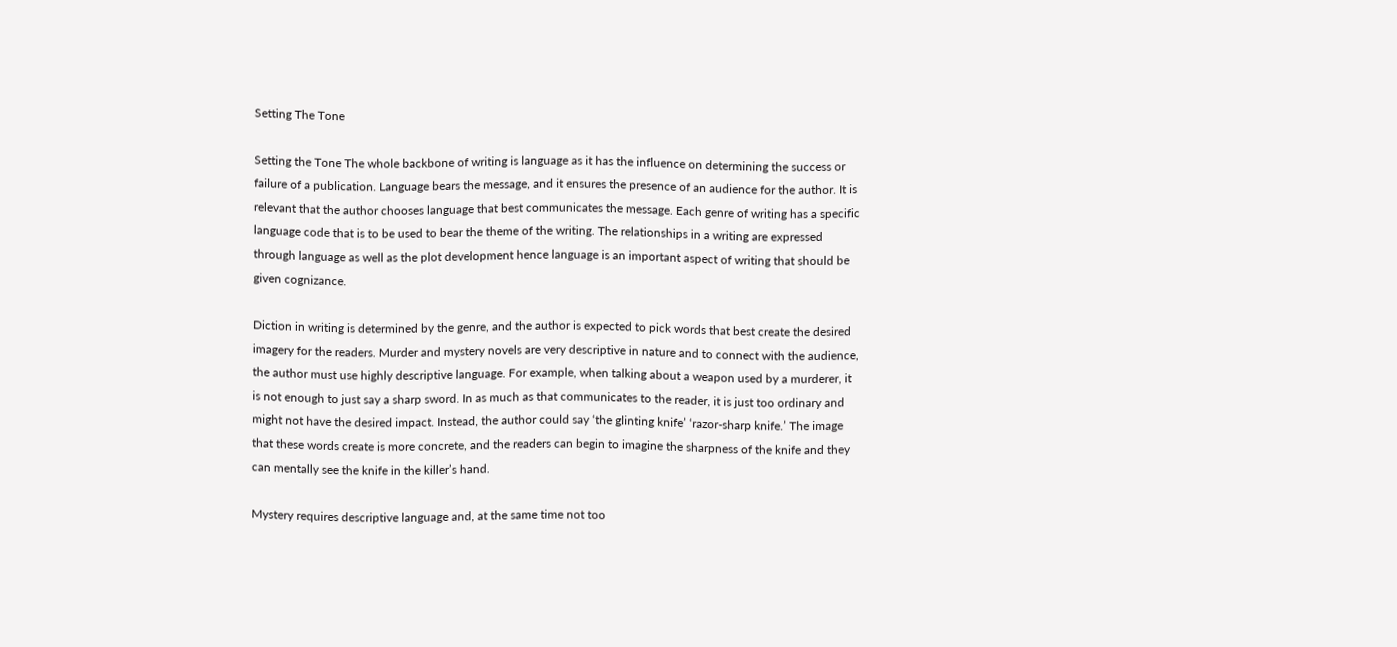Setting The Tone

Setting the Tone The whole backbone of writing is language as it has the influence on determining the success or failure of a publication. Language bears the message, and it ensures the presence of an audience for the author. It is relevant that the author chooses language that best communicates the message. Each genre of writing has a specific language code that is to be used to bear the theme of the writing. The relationships in a writing are expressed through language as well as the plot development hence language is an important aspect of writing that should be given cognizance.

Diction in writing is determined by the genre, and the author is expected to pick words that best create the desired imagery for the readers. Murder and mystery novels are very descriptive in nature and to connect with the audience, the author must use highly descriptive language. For example, when talking about a weapon used by a murderer, it is not enough to just say a sharp sword. In as much as that communicates to the reader, it is just too ordinary and might not have the desired impact. Instead, the author could say ‘the glinting knife’ ‘razor-sharp knife.’ The image that these words create is more concrete, and the readers can begin to imagine the sharpness of the knife and they can mentally see the knife in the killer’s hand.

Mystery requires descriptive language and, at the same time not too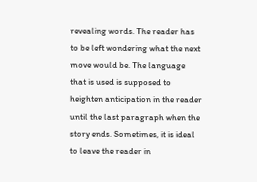revealing words. The reader has to be left wondering what the next move would be. The language that is used is supposed to heighten anticipation in the reader until the last paragraph when the story ends. Sometimes, it is ideal to leave the reader in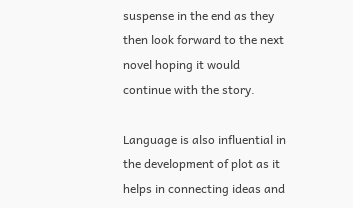suspense in the end as they then look forward to the next novel hoping it would continue with the story.

Language is also influential in the development of plot as it helps in connecting ideas and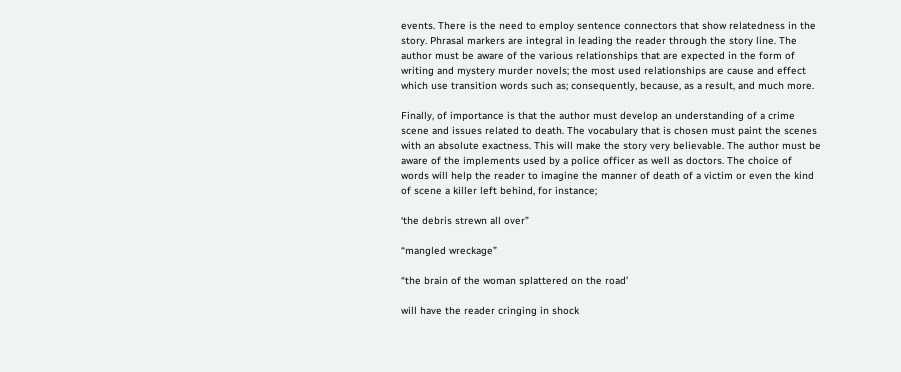events. There is the need to employ sentence connectors that show relatedness in the story. Phrasal markers are integral in leading the reader through the story line. The author must be aware of the various relationships that are expected in the form of writing and mystery murder novels; the most used relationships are cause and effect which use transition words such as; consequently, because, as a result, and much more.

Finally, of importance is that the author must develop an understanding of a crime scene and issues related to death. The vocabulary that is chosen must paint the scenes with an absolute exactness. This will make the story very believable. The author must be aware of the implements used by a police officer as well as doctors. The choice of words will help the reader to imagine the manner of death of a victim or even the kind of scene a killer left behind, for instance;

‘the debris strewn all over”

“mangled wreckage”

“the brain of the woman splattered on the road’

will have the reader cringing in shock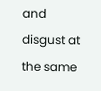and disgust at the same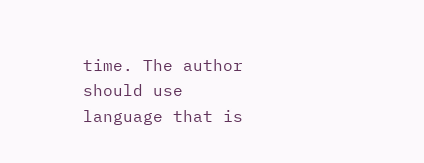time. The author should use language that is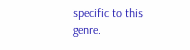specific to this genre.